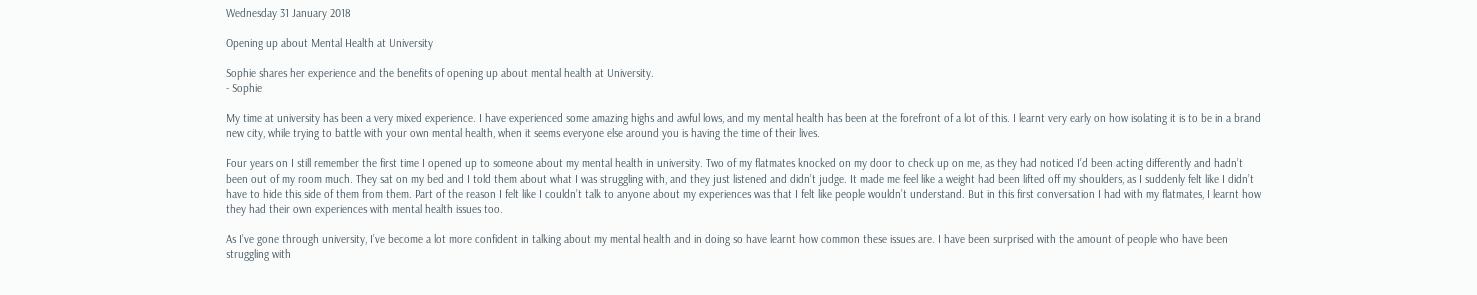Wednesday 31 January 2018

Opening up about Mental Health at University

Sophie shares her experience and the benefits of opening up about mental health at University.
- Sophie

My time at university has been a very mixed experience. I have experienced some amazing highs and awful lows, and my mental health has been at the forefront of a lot of this. I learnt very early on how isolating it is to be in a brand new city, while trying to battle with your own mental health, when it seems everyone else around you is having the time of their lives.

Four years on I still remember the first time I opened up to someone about my mental health in university. Two of my flatmates knocked on my door to check up on me, as they had noticed I’d been acting differently and hadn’t been out of my room much. They sat on my bed and I told them about what I was struggling with, and they just listened and didn’t judge. It made me feel like a weight had been lifted off my shoulders, as I suddenly felt like I didn’t have to hide this side of them from them. Part of the reason I felt like I couldn’t talk to anyone about my experiences was that I felt like people wouldn’t understand. But in this first conversation I had with my flatmates, I learnt how they had their own experiences with mental health issues too.

As I’ve gone through university, I’ve become a lot more confident in talking about my mental health and in doing so have learnt how common these issues are. I have been surprised with the amount of people who have been struggling with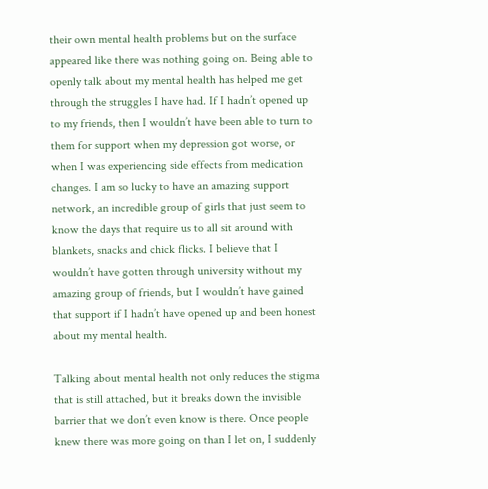their own mental health problems but on the surface appeared like there was nothing going on. Being able to openly talk about my mental health has helped me get through the struggles I have had. If I hadn’t opened up to my friends, then I wouldn’t have been able to turn to them for support when my depression got worse, or when I was experiencing side effects from medication changes. I am so lucky to have an amazing support network, an incredible group of girls that just seem to know the days that require us to all sit around with blankets, snacks and chick flicks. I believe that I wouldn’t have gotten through university without my amazing group of friends, but I wouldn’t have gained that support if I hadn’t have opened up and been honest about my mental health.

Talking about mental health not only reduces the stigma that is still attached, but it breaks down the invisible barrier that we don’t even know is there. Once people knew there was more going on than I let on, I suddenly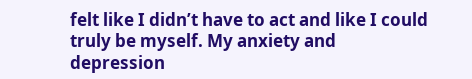felt like I didn’t have to act and like I could truly be myself. My anxiety and depression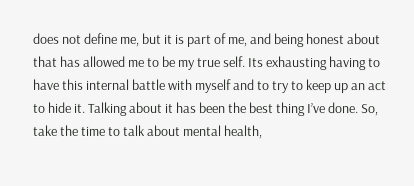does not define me, but it is part of me, and being honest about that has allowed me to be my true self. Its exhausting having to have this internal battle with myself and to try to keep up an act to hide it. Talking about it has been the best thing I’ve done. So, take the time to talk about mental health,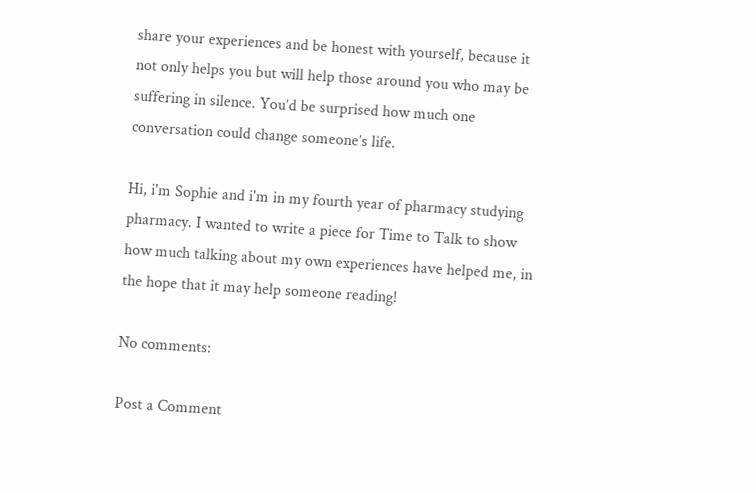share your experiences and be honest with yourself, because it not only helps you but will help those around you who may be suffering in silence. You’d be surprised how much one conversation could change someone’s life.

Hi, i'm Sophie and i'm in my fourth year of pharmacy studying pharmacy. I wanted to write a piece for Time to Talk to show how much talking about my own experiences have helped me, in the hope that it may help someone reading!

No comments:

Post a Comment